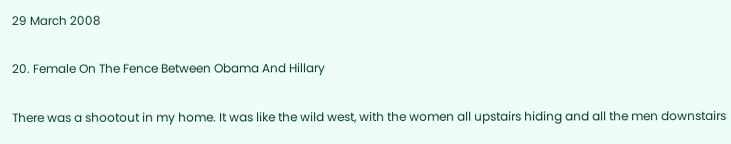29 March 2008

20. Female On The Fence Between Obama And Hillary

There was a shootout in my home. It was like the wild west, with the women all upstairs hiding and all the men downstairs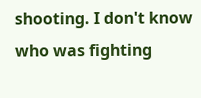shooting. I don't know who was fighting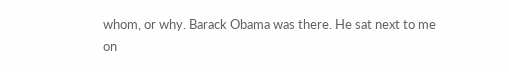whom, or why. Barack Obama was there. He sat next to me on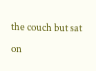the couch but sat on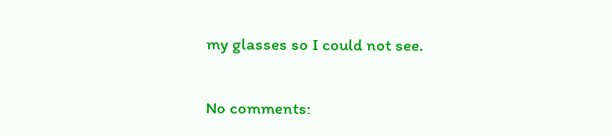my glasses so I could not see.

No comments: